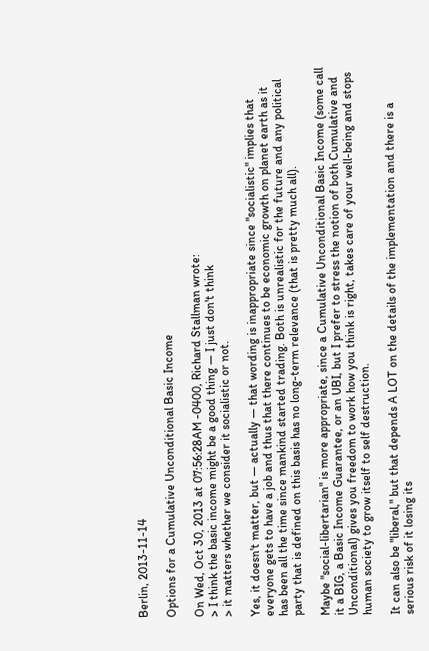Berlin, 2013-11-14

Options for a Cumulative Unconditional Basic Income

On Wed, Oct 30, 2013 at 07:56:28AM -0400, Richard Stallman wrote:
> I think the basic income might be a good thing — I just don't think
> it matters whether we consider it socialistic or not.

Yes, it doesn't matter, but — actually — that wording is inappropriate since "socialistic" implies that everyone gets to have a job and thus that there continues to be economic growth on planet earth as it has been all the time since mankind started trading. Both is unrealistic for the future and any political party that is defined on this basis has no long-term relevance (that is pretty much all).

Maybe "social-libertarian" is more appropriate, since a Cumulative Unconditional Basic Income (some call it a BIG, a Basic Income Guarantee, or an UBI, but I prefer to stress the notion of both Cumulative and Unconditional) gives you freedom to work how you think is right, takes care of your well-being and stops human society to grow itself to self destruction.

It can also be "liberal," but that depends A LOT on the details of the implementation and there is a serious risk of it losing its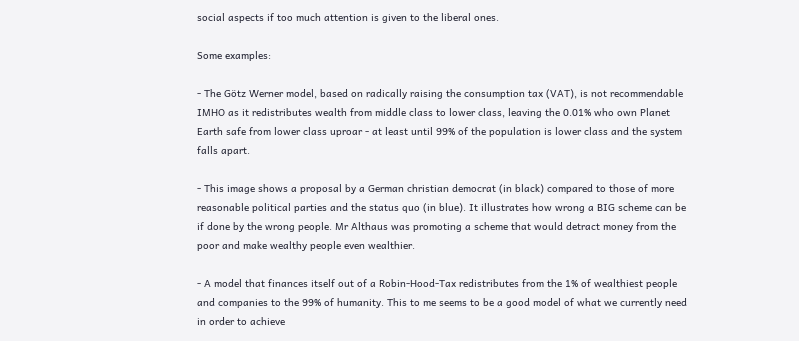social aspects if too much attention is given to the liberal ones.

Some examples:

- The Götz Werner model, based on radically raising the consumption tax (VAT), is not recommendable IMHO as it redistributes wealth from middle class to lower class, leaving the 0.01% who own Planet Earth safe from lower class uproar - at least until 99% of the population is lower class and the system falls apart.

- This image shows a proposal by a German christian democrat (in black) compared to those of more reasonable political parties and the status quo (in blue). It illustrates how wrong a BIG scheme can be if done by the wrong people. Mr Althaus was promoting a scheme that would detract money from the poor and make wealthy people even wealthier.

- A model that finances itself out of a Robin-Hood-Tax redistributes from the 1% of wealthiest people and companies to the 99% of humanity. This to me seems to be a good model of what we currently need in order to achieve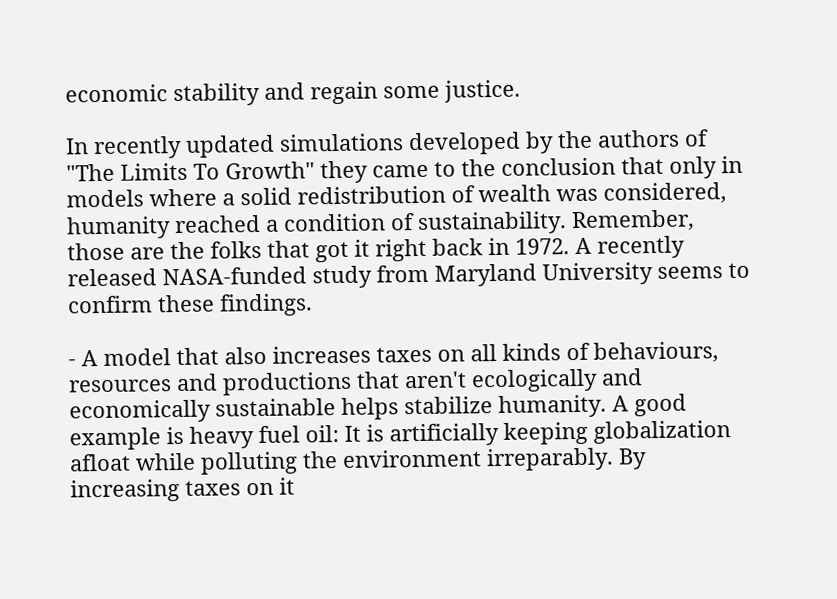economic stability and regain some justice.

In recently updated simulations developed by the authors of "The Limits To Growth" they came to the conclusion that only in models where a solid redistribution of wealth was considered, humanity reached a condition of sustainability. Remember, those are the folks that got it right back in 1972. A recently released NASA-funded study from Maryland University seems to confirm these findings.

- A model that also increases taxes on all kinds of behaviours, resources and productions that aren't ecologically and economically sustainable helps stabilize humanity. A good example is heavy fuel oil: It is artificially keeping globalization afloat while polluting the environment irreparably. By increasing taxes on it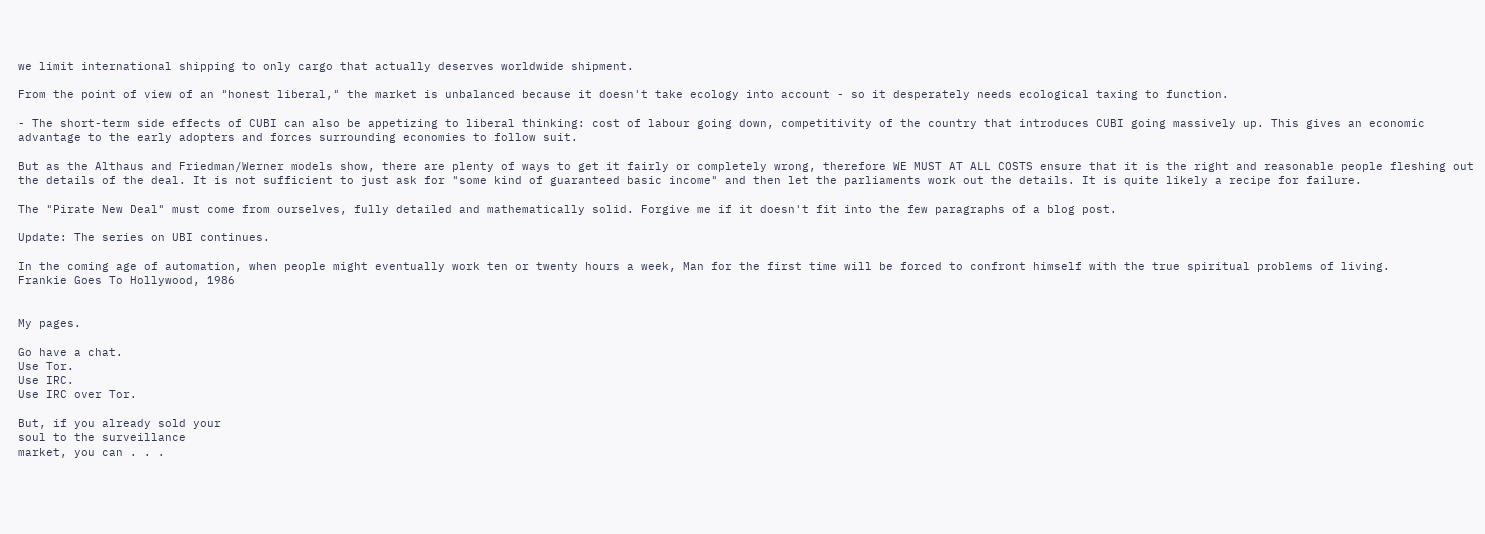we limit international shipping to only cargo that actually deserves worldwide shipment.

From the point of view of an "honest liberal," the market is unbalanced because it doesn't take ecology into account - so it desperately needs ecological taxing to function.

- The short-term side effects of CUBI can also be appetizing to liberal thinking: cost of labour going down, competitivity of the country that introduces CUBI going massively up. This gives an economic advantage to the early adopters and forces surrounding economies to follow suit.

But as the Althaus and Friedman/Werner models show, there are plenty of ways to get it fairly or completely wrong, therefore WE MUST AT ALL COSTS ensure that it is the right and reasonable people fleshing out the details of the deal. It is not sufficient to just ask for "some kind of guaranteed basic income" and then let the parliaments work out the details. It is quite likely a recipe for failure.

The "Pirate New Deal" must come from ourselves, fully detailed and mathematically solid. Forgive me if it doesn't fit into the few paragraphs of a blog post.

Update: The series on UBI continues.

In the coming age of automation, when people might eventually work ten or twenty hours a week, Man for the first time will be forced to confront himself with the true spiritual problems of living.
Frankie Goes To Hollywood, 1986


My pages.

Go have a chat.
Use Tor.
Use IRC.
Use IRC over Tor.

But, if you already sold your
soul to the surveillance
market, you can . . .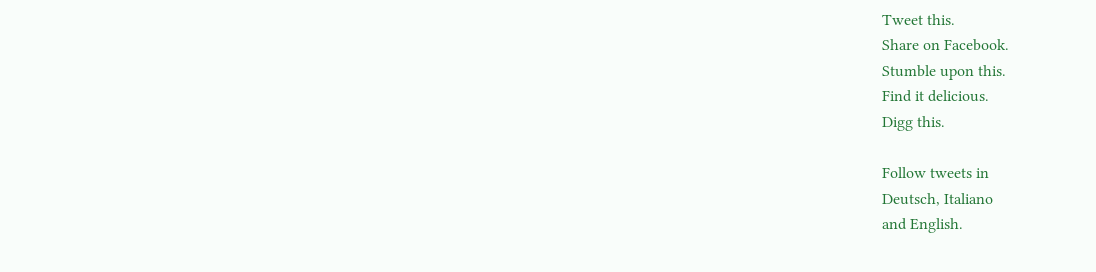Tweet this.
Share on Facebook.
Stumble upon this.
Find it delicious.
Digg this.

Follow tweets in
Deutsch, Italiano
and English.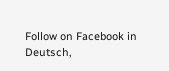Follow on Facebook in
Deutsch,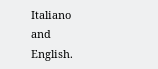Italiano
and English.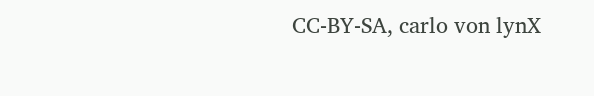CC-BY-SA, carlo von lynX